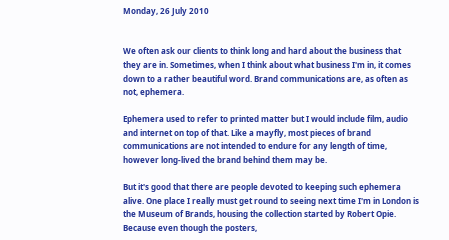Monday, 26 July 2010


We often ask our clients to think long and hard about the business that they are in. Sometimes, when I think about what business I'm in, it comes down to a rather beautiful word. Brand communications are, as often as not, ephemera.

Ephemera used to refer to printed matter but I would include film, audio and internet on top of that. Like a mayfly, most pieces of brand communications are not intended to endure for any length of time, however long-lived the brand behind them may be.

But it's good that there are people devoted to keeping such ephemera alive. One place I really must get round to seeing next time I'm in London is the Museum of Brands, housing the collection started by Robert Opie. Because even though the posters,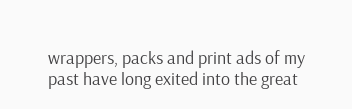wrappers, packs and print ads of my past have long exited into the great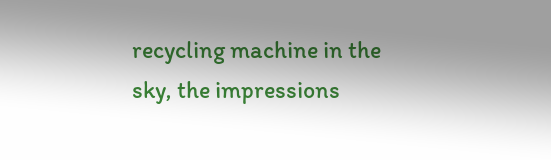recycling machine in the sky, the impressions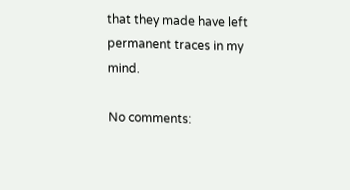that they made have left permanent traces in my mind.

No comments: